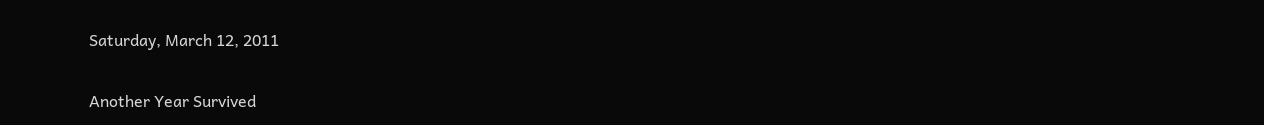Saturday, March 12, 2011

Another Year Survived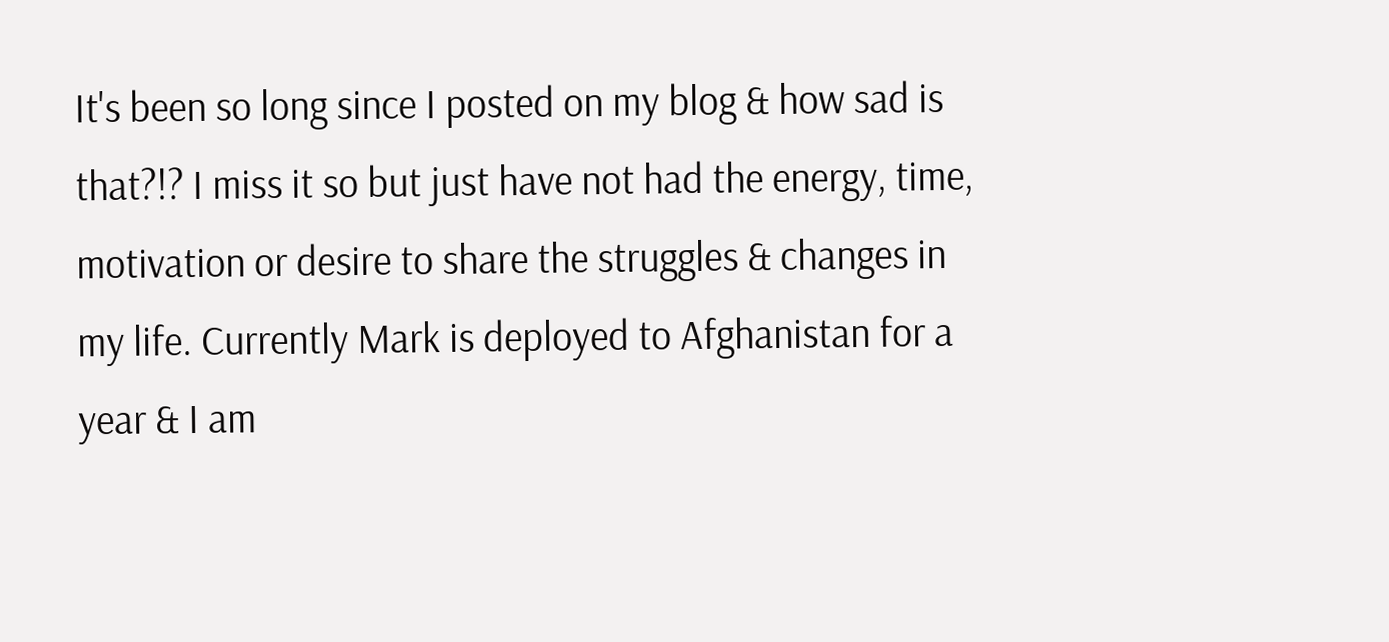It's been so long since I posted on my blog & how sad is that?!? I miss it so but just have not had the energy, time, motivation or desire to share the struggles & changes in my life. Currently Mark is deployed to Afghanistan for a year & I am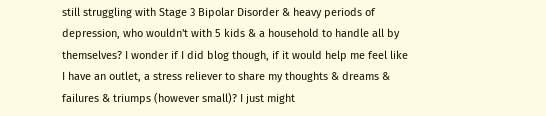still struggling with Stage 3 Bipolar Disorder & heavy periods of depression, who wouldn't with 5 kids & a household to handle all by themselves? I wonder if I did blog though, if it would help me feel like I have an outlet, a stress reliever to share my thoughts & dreams & failures & triumps (however small)? I just might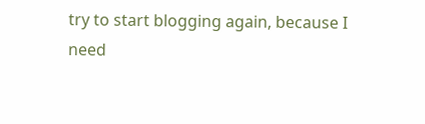try to start blogging again, because I need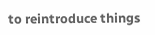to reintroduce things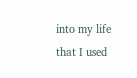into my life that I used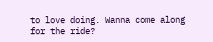to love doing. Wanna come along for the ride?